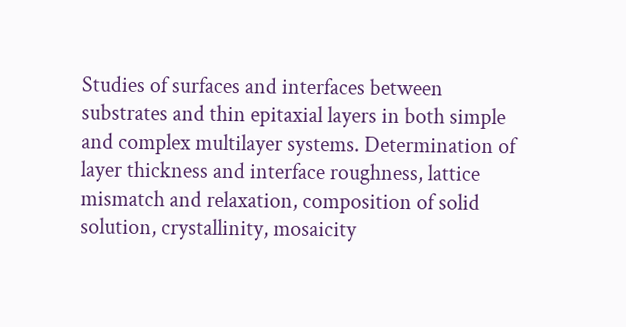Studies of surfaces and interfaces between substrates and thin epitaxial layers in both simple and complex multilayer systems. Determination of layer thickness and interface roughness, lattice mismatch and relaxation, composition of solid solution, crystallinity, mosaicity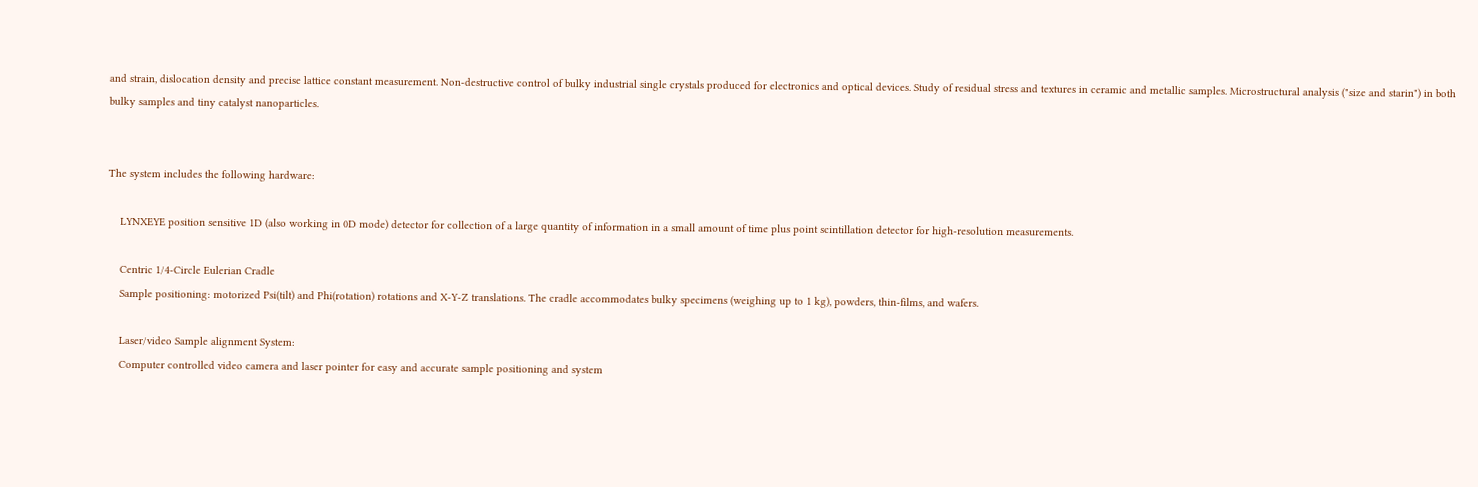and strain, dislocation density and precise lattice constant measurement. Non-destructive control of bulky industrial single crystals produced for electronics and optical devices. Study of residual stress and textures in ceramic and metallic samples. Microstructural analysis ("size and starin") in both bulky samples and tiny catalyst nanoparticles.


The system includes the following hardware:

    LYNXEYE position sensitive 1D (also working in 0D mode) detector for collection of a large quantity of information in a small amount of time plus point scintillation detector for high-resolution measurements.

    Centric 1/4-Circle Eulerian Cradle
    Sample positioning: motorized Psi(tilt) and Phi(rotation) rotations and X-Y-Z translations. The cradle accommodates bulky specimens (weighing up to 1 kg), powders, thin-films, and wafers.

    Laser/video Sample alignment System:
    Computer controlled video camera and laser pointer for easy and accurate sample positioning and system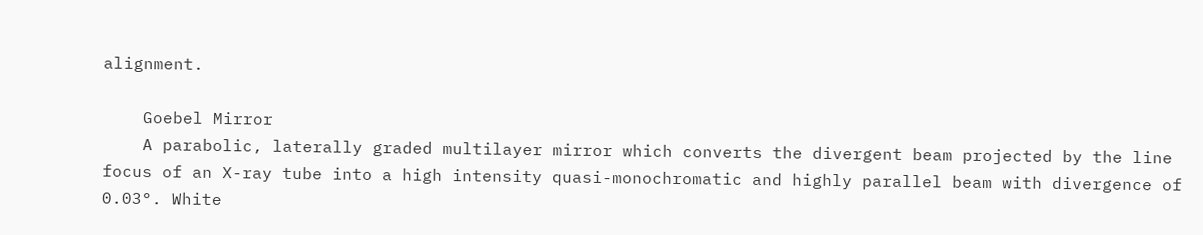alignment.

    Goebel Mirror
    A parabolic, laterally graded multilayer mirror which converts the divergent beam projected by the line focus of an X-ray tube into a high intensity quasi-monochromatic and highly parallel beam with divergence of 0.03°. White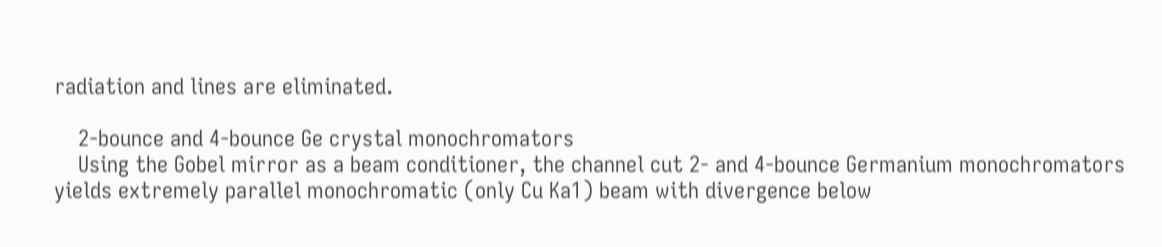radiation and lines are eliminated.

    2-bounce and 4-bounce Ge crystal monochromators
    Using the Gobel mirror as a beam conditioner, the channel cut 2- and 4-bounce Germanium monochromators yields extremely parallel monochromatic (only Cu Ka1) beam with divergence below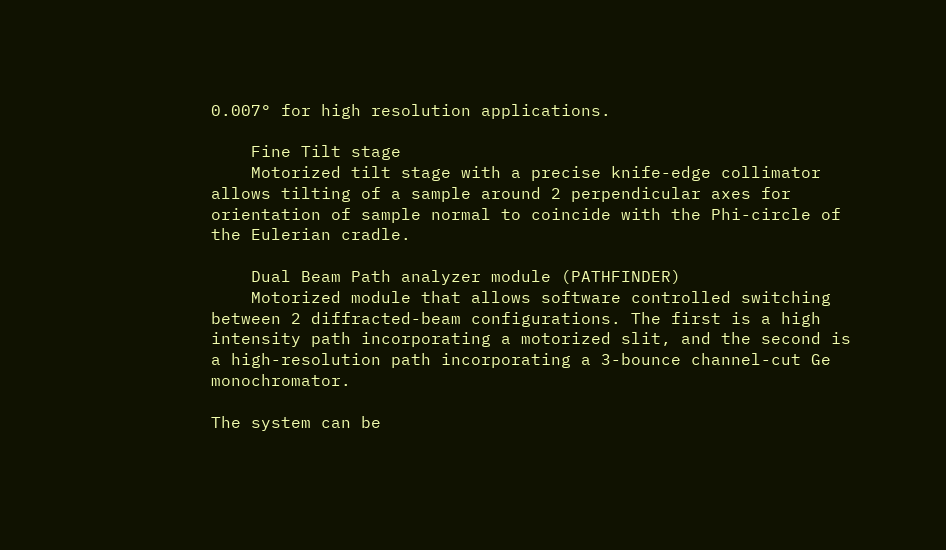0.007° for high resolution applications.

    Fine Tilt stage
    Motorized tilt stage with a precise knife-edge collimator allows tilting of a sample around 2 perpendicular axes for orientation of sample normal to coincide with the Phi-circle of the Eulerian cradle.

    Dual Beam Path analyzer module (PATHFINDER)
    Motorized module that allows software controlled switching between 2 diffracted-beam configurations. The first is a high intensity path incorporating a motorized slit, and the second is a high-resolution path incorporating a 3-bounce channel-cut Ge monochromator.

The system can be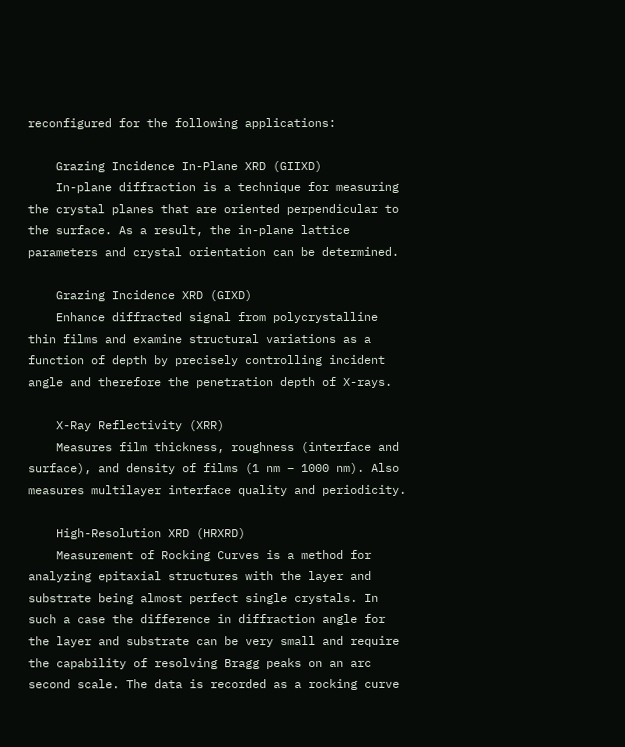reconfigured for the following applications:

    Grazing Incidence In-Plane XRD (GIIXD)
    In-plane diffraction is a technique for measuring the crystal planes that are oriented perpendicular to the surface. As a result, the in-plane lattice parameters and crystal orientation can be determined.

    Grazing Incidence XRD (GIXD)
    Enhance diffracted signal from polycrystalline thin films and examine structural variations as a function of depth by precisely controlling incident angle and therefore the penetration depth of X-rays.

    X-Ray Reflectivity (XRR)
    Measures film thickness, roughness (interface and surface), and density of films (1 nm – 1000 nm). Also measures multilayer interface quality and periodicity.

    High-Resolution XRD (HRXRD)
    Measurement of Rocking Curves is a method for analyzing epitaxial structures with the layer and substrate being almost perfect single crystals. In such a case the difference in diffraction angle for the layer and substrate can be very small and require the capability of resolving Bragg peaks on an arc second scale. The data is recorded as a rocking curve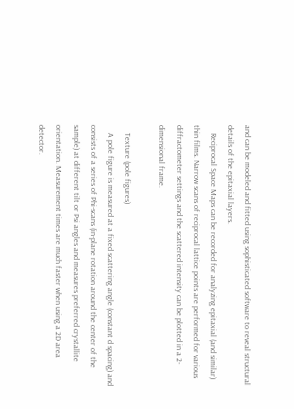and can be modeled and fitted using sophisticated software to reveal structural details of the epitaxial layers.
    Reciprocal Space Maps can be recorded for analyzing epitaxial (and similar) thin films. Narrow scans of reciprocal lattice points are performed for various diffractometer settings and the scattered intensity can be plotted in a 2-dimensional frame.

    Texture (pole figures)
    A pole figure is measured at a fixed scattering angle (constant d spacing) and consists of a series of Phi-scans (in-plane rotation around the center of the sample) at different tilt or Psi angles and measures preferred crystallite orientation. Measurement times are much faster when using a 2D area detector.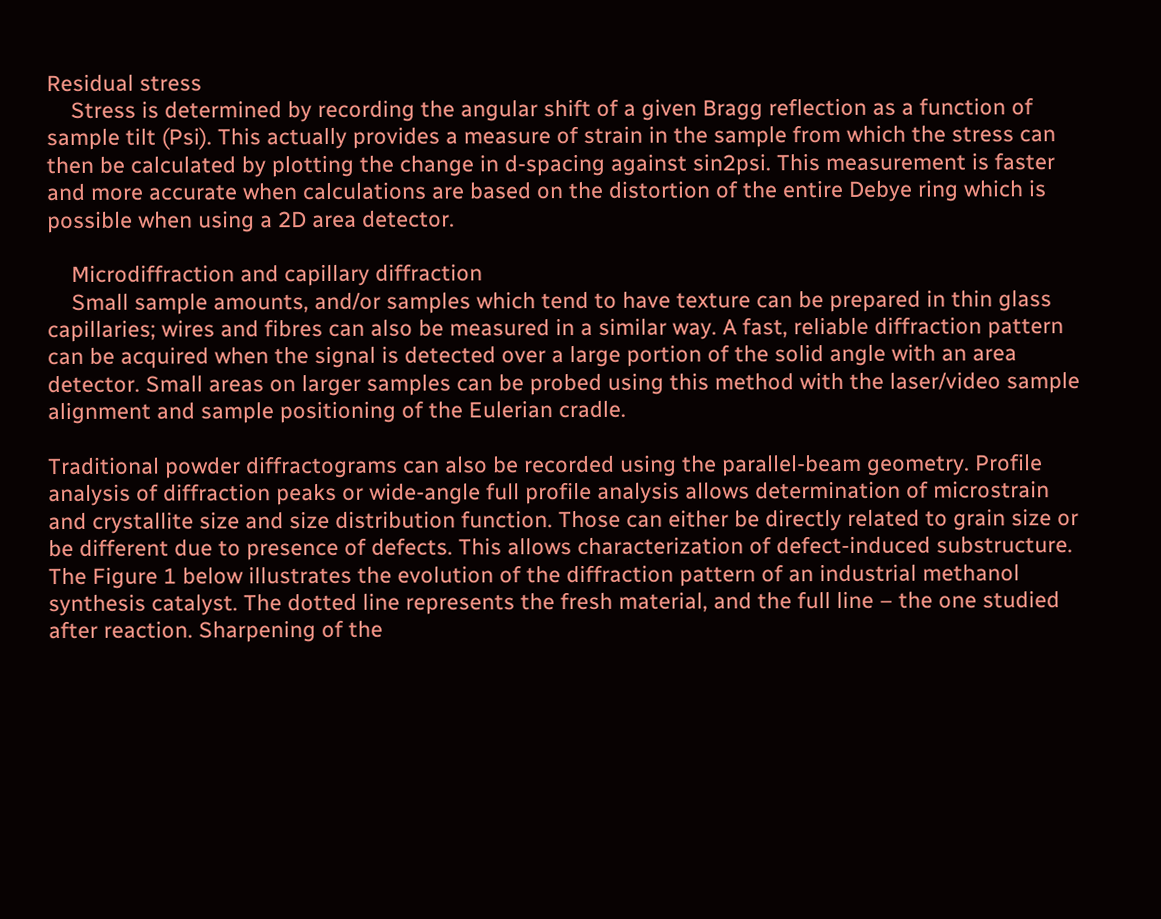Residual stress
    Stress is determined by recording the angular shift of a given Bragg reflection as a function of sample tilt (Psi). This actually provides a measure of strain in the sample from which the stress can then be calculated by plotting the change in d-spacing against sin2psi. This measurement is faster and more accurate when calculations are based on the distortion of the entire Debye ring which is possible when using a 2D area detector.

    Microdiffraction and capillary diffraction
    Small sample amounts, and/or samples which tend to have texture can be prepared in thin glass capillaries; wires and fibres can also be measured in a similar way. A fast, reliable diffraction pattern can be acquired when the signal is detected over a large portion of the solid angle with an area detector. Small areas on larger samples can be probed using this method with the laser/video sample alignment and sample positioning of the Eulerian cradle.

Traditional powder diffractograms can also be recorded using the parallel-beam geometry. Profile analysis of diffraction peaks or wide-angle full profile analysis allows determination of microstrain and crystallite size and size distribution function. Those can either be directly related to grain size or be different due to presence of defects. This allows characterization of defect-induced substructure.
The Figure 1 below illustrates the evolution of the diffraction pattern of an industrial methanol synthesis catalyst. The dotted line represents the fresh material, and the full line – the one studied after reaction. Sharpening of the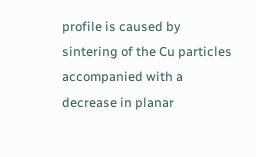profile is caused by sintering of the Cu particles accompanied with a decrease in planar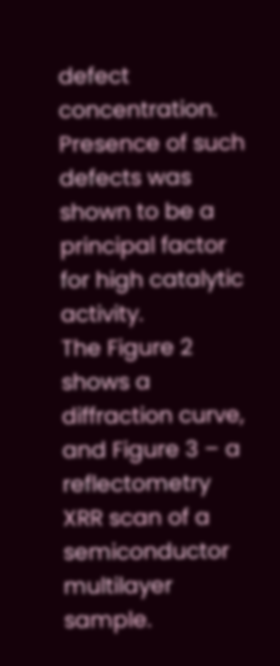defect concentration. Presence of such defects was shown to be a principal factor for high catalytic activity.
The Figure 2 shows a diffraction curve, and Figure 3 – a reflectometry XRR scan of a semiconductor multilayer sample.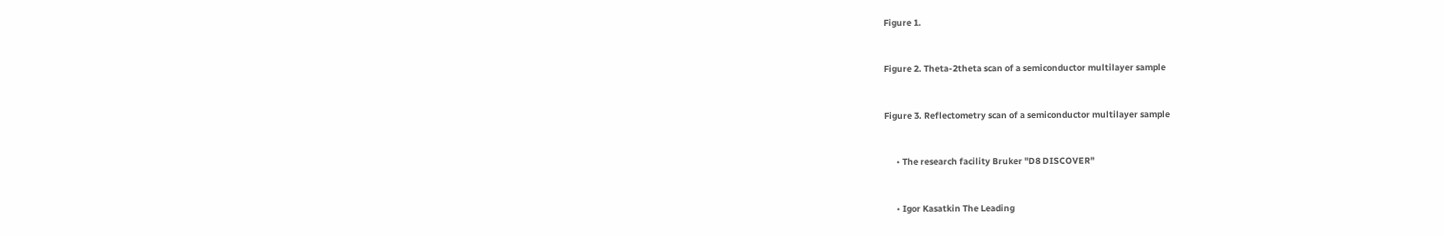Figure 1.


Figure 2. Theta-2theta scan of a semiconductor multilayer sample


Figure 3. Reflectometry scan of a semiconductor multilayer sample


      • The research facility Bruker "D8 DISCOVER"


      • Igor Kasatkin The Leading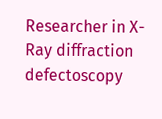Researcher in X-Ray diffraction defectoscopy